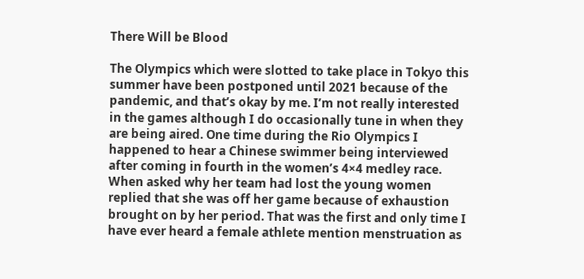There Will be Blood

The Olympics which were slotted to take place in Tokyo this summer have been postponed until 2021 because of the pandemic, and that’s okay by me. I’m not really interested in the games although I do occasionally tune in when they are being aired. One time during the Rio Olympics I happened to hear a Chinese swimmer being interviewed after coming in fourth in the women’s 4×4 medley race. When asked why her team had lost the young women replied that she was off her game because of exhaustion brought on by her period. That was the first and only time I have ever heard a female athlete mention menstruation as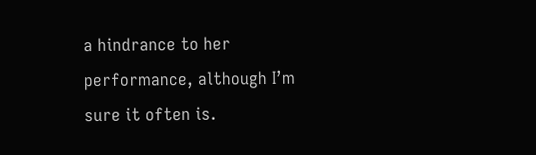a hindrance to her performance, although I’m sure it often is.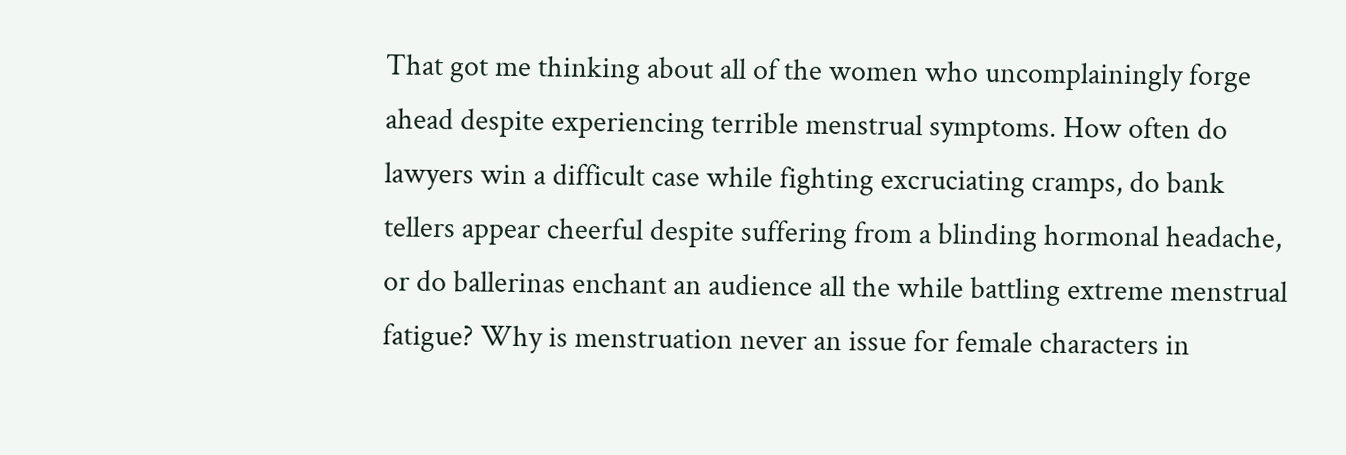That got me thinking about all of the women who uncomplainingly forge ahead despite experiencing terrible menstrual symptoms. How often do lawyers win a difficult case while fighting excruciating cramps, do bank tellers appear cheerful despite suffering from a blinding hormonal headache, or do ballerinas enchant an audience all the while battling extreme menstrual fatigue? Why is menstruation never an issue for female characters in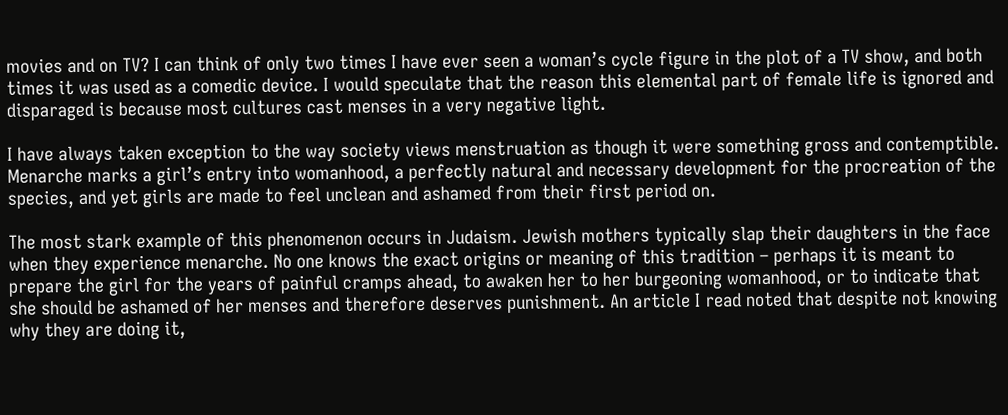movies and on TV? I can think of only two times I have ever seen a woman’s cycle figure in the plot of a TV show, and both times it was used as a comedic device. I would speculate that the reason this elemental part of female life is ignored and disparaged is because most cultures cast menses in a very negative light.

I have always taken exception to the way society views menstruation as though it were something gross and contemptible. Menarche marks a girl’s entry into womanhood, a perfectly natural and necessary development for the procreation of the species, and yet girls are made to feel unclean and ashamed from their first period on.

The most stark example of this phenomenon occurs in Judaism. Jewish mothers typically slap their daughters in the face when they experience menarche. No one knows the exact origins or meaning of this tradition – perhaps it is meant to prepare the girl for the years of painful cramps ahead, to awaken her to her burgeoning womanhood, or to indicate that she should be ashamed of her menses and therefore deserves punishment. An article I read noted that despite not knowing why they are doing it,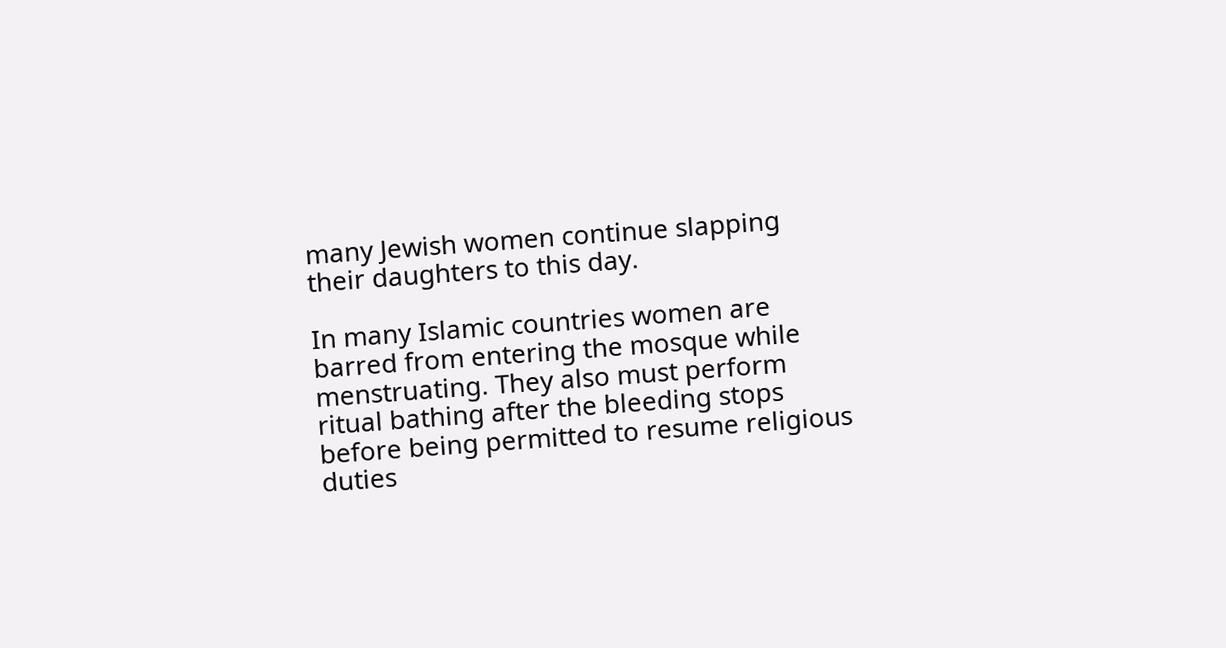many Jewish women continue slapping their daughters to this day.

In many Islamic countries women are barred from entering the mosque while menstruating. They also must perform ritual bathing after the bleeding stops before being permitted to resume religious duties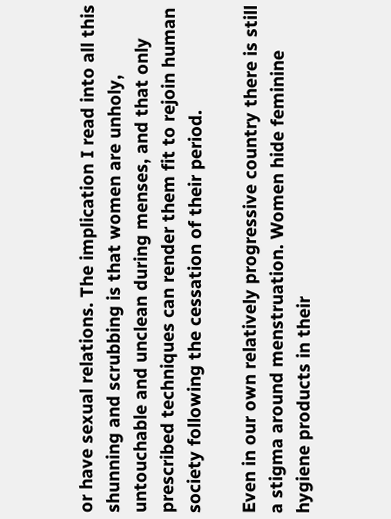or have sexual relations. The implication I read into all this shunning and scrubbing is that women are unholy, untouchable and unclean during menses, and that only prescribed techniques can render them fit to rejoin human society following the cessation of their period.

Even in our own relatively progressive country there is still a stigma around menstruation. Women hide feminine hygiene products in their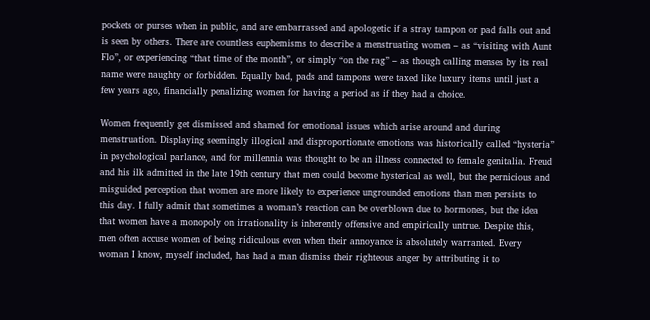pockets or purses when in public, and are embarrassed and apologetic if a stray tampon or pad falls out and is seen by others. There are countless euphemisms to describe a menstruating women – as “visiting with Aunt Flo”, or experiencing “that time of the month”, or simply “on the rag” – as though calling menses by its real name were naughty or forbidden. Equally bad, pads and tampons were taxed like luxury items until just a few years ago, financially penalizing women for having a period as if they had a choice.

Women frequently get dismissed and shamed for emotional issues which arise around and during menstruation. Displaying seemingly illogical and disproportionate emotions was historically called “hysteria” in psychological parlance, and for millennia was thought to be an illness connected to female genitalia. Freud and his ilk admitted in the late 19th century that men could become hysterical as well, but the pernicious and misguided perception that women are more likely to experience ungrounded emotions than men persists to this day. I fully admit that sometimes a woman’s reaction can be overblown due to hormones, but the idea that women have a monopoly on irrationality is inherently offensive and empirically untrue. Despite this, men often accuse women of being ridiculous even when their annoyance is absolutely warranted. Every woman I know, myself included, has had a man dismiss their righteous anger by attributing it to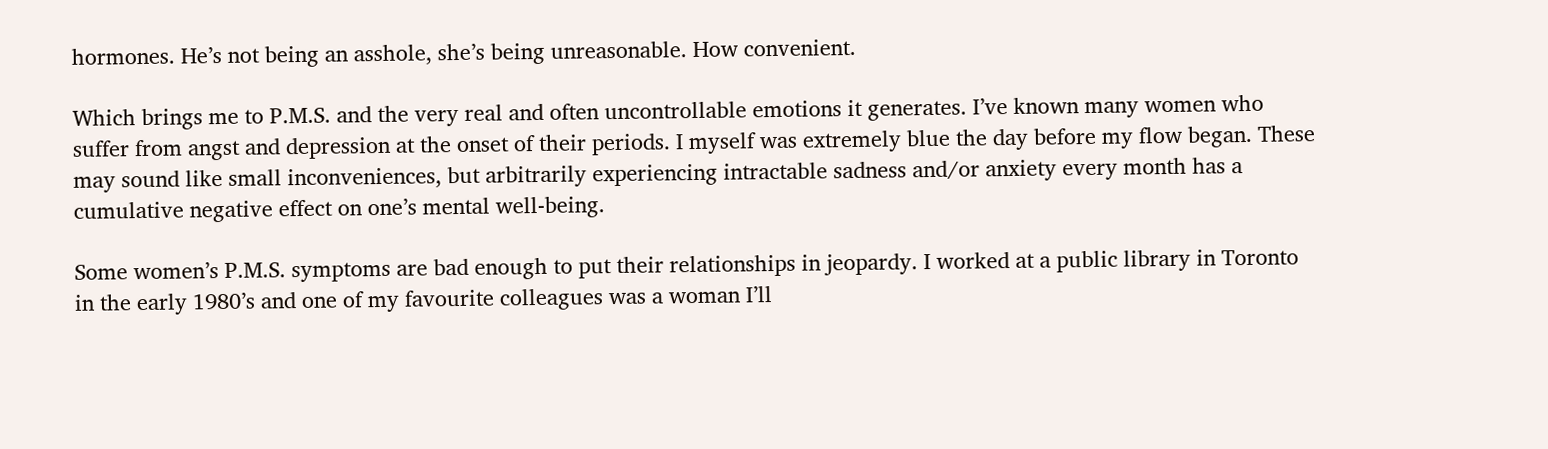hormones. He’s not being an asshole, she’s being unreasonable. How convenient.

Which brings me to P.M.S. and the very real and often uncontrollable emotions it generates. I’ve known many women who suffer from angst and depression at the onset of their periods. I myself was extremely blue the day before my flow began. These may sound like small inconveniences, but arbitrarily experiencing intractable sadness and/or anxiety every month has a cumulative negative effect on one’s mental well-being.

Some women’s P.M.S. symptoms are bad enough to put their relationships in jeopardy. I worked at a public library in Toronto in the early 1980’s and one of my favourite colleagues was a woman I’ll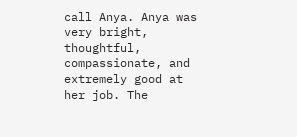call Anya. Anya was very bright, thoughtful, compassionate, and extremely good at her job. The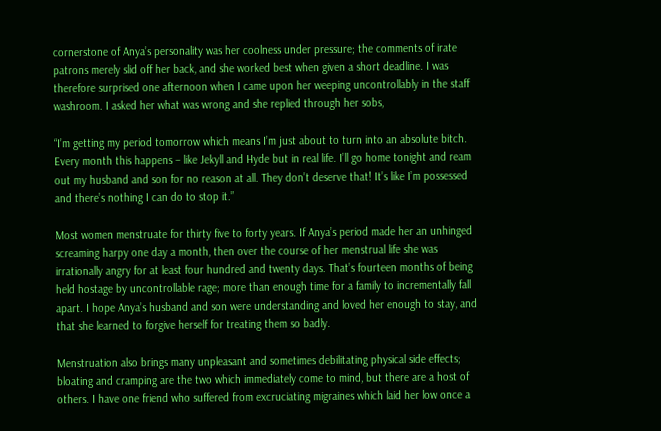cornerstone of Anya’s personality was her coolness under pressure; the comments of irate patrons merely slid off her back, and she worked best when given a short deadline. I was therefore surprised one afternoon when I came upon her weeping uncontrollably in the staff washroom. I asked her what was wrong and she replied through her sobs,

“I’m getting my period tomorrow which means I’m just about to turn into an absolute bitch. Every month this happens – like Jekyll and Hyde but in real life. I’ll go home tonight and ream out my husband and son for no reason at all. They don’t deserve that! It’s like I’m possessed and there’s nothing I can do to stop it.”

Most women menstruate for thirty five to forty years. If Anya’s period made her an unhinged screaming harpy one day a month, then over the course of her menstrual life she was irrationally angry for at least four hundred and twenty days. That’s fourteen months of being held hostage by uncontrollable rage; more than enough time for a family to incrementally fall apart. I hope Anya’s husband and son were understanding and loved her enough to stay, and that she learned to forgive herself for treating them so badly.

Menstruation also brings many unpleasant and sometimes debilitating physical side effects; bloating and cramping are the two which immediately come to mind, but there are a host of others. I have one friend who suffered from excruciating migraines which laid her low once a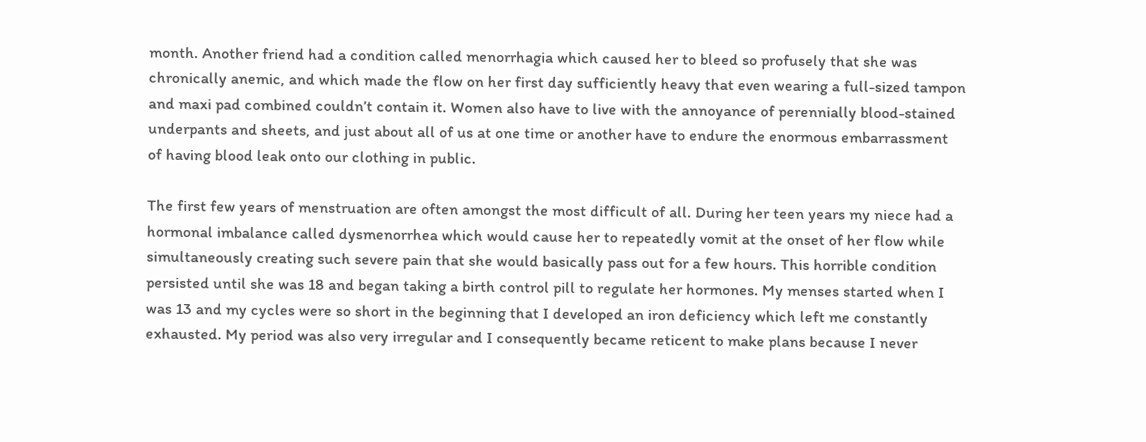month. Another friend had a condition called menorrhagia which caused her to bleed so profusely that she was chronically anemic, and which made the flow on her first day sufficiently heavy that even wearing a full-sized tampon and maxi pad combined couldn’t contain it. Women also have to live with the annoyance of perennially blood-stained underpants and sheets, and just about all of us at one time or another have to endure the enormous embarrassment of having blood leak onto our clothing in public.

The first few years of menstruation are often amongst the most difficult of all. During her teen years my niece had a hormonal imbalance called dysmenorrhea which would cause her to repeatedly vomit at the onset of her flow while simultaneously creating such severe pain that she would basically pass out for a few hours. This horrible condition persisted until she was 18 and began taking a birth control pill to regulate her hormones. My menses started when I was 13 and my cycles were so short in the beginning that I developed an iron deficiency which left me constantly exhausted. My period was also very irregular and I consequently became reticent to make plans because I never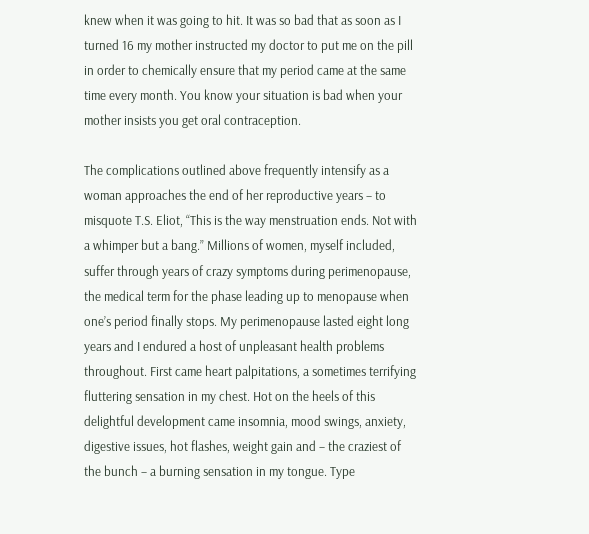knew when it was going to hit. It was so bad that as soon as I turned 16 my mother instructed my doctor to put me on the pill in order to chemically ensure that my period came at the same time every month. You know your situation is bad when your mother insists you get oral contraception.

The complications outlined above frequently intensify as a woman approaches the end of her reproductive years – to misquote T.S. Eliot, “This is the way menstruation ends. Not with a whimper but a bang.” Millions of women, myself included, suffer through years of crazy symptoms during perimenopause, the medical term for the phase leading up to menopause when one’s period finally stops. My perimenopause lasted eight long years and I endured a host of unpleasant health problems throughout. First came heart palpitations, a sometimes terrifying fluttering sensation in my chest. Hot on the heels of this delightful development came insomnia, mood swings, anxiety, digestive issues, hot flashes, weight gain and – the craziest of the bunch – a burning sensation in my tongue. Type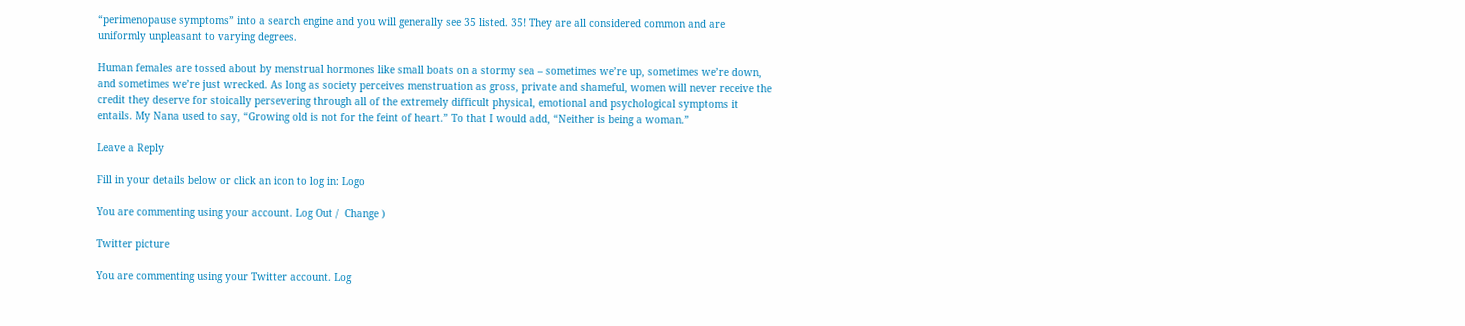“perimenopause symptoms” into a search engine and you will generally see 35 listed. 35! They are all considered common and are uniformly unpleasant to varying degrees.

Human females are tossed about by menstrual hormones like small boats on a stormy sea – sometimes we’re up, sometimes we’re down, and sometimes we’re just wrecked. As long as society perceives menstruation as gross, private and shameful, women will never receive the credit they deserve for stoically persevering through all of the extremely difficult physical, emotional and psychological symptoms it entails. My Nana used to say, “Growing old is not for the feint of heart.” To that I would add, “Neither is being a woman.”

Leave a Reply

Fill in your details below or click an icon to log in: Logo

You are commenting using your account. Log Out /  Change )

Twitter picture

You are commenting using your Twitter account. Log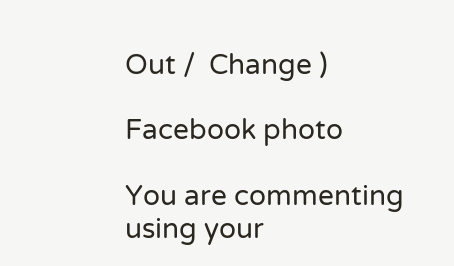Out /  Change )

Facebook photo

You are commenting using your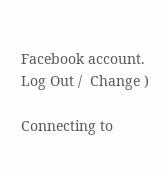Facebook account. Log Out /  Change )

Connecting to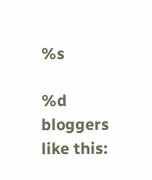%s

%d bloggers like this: